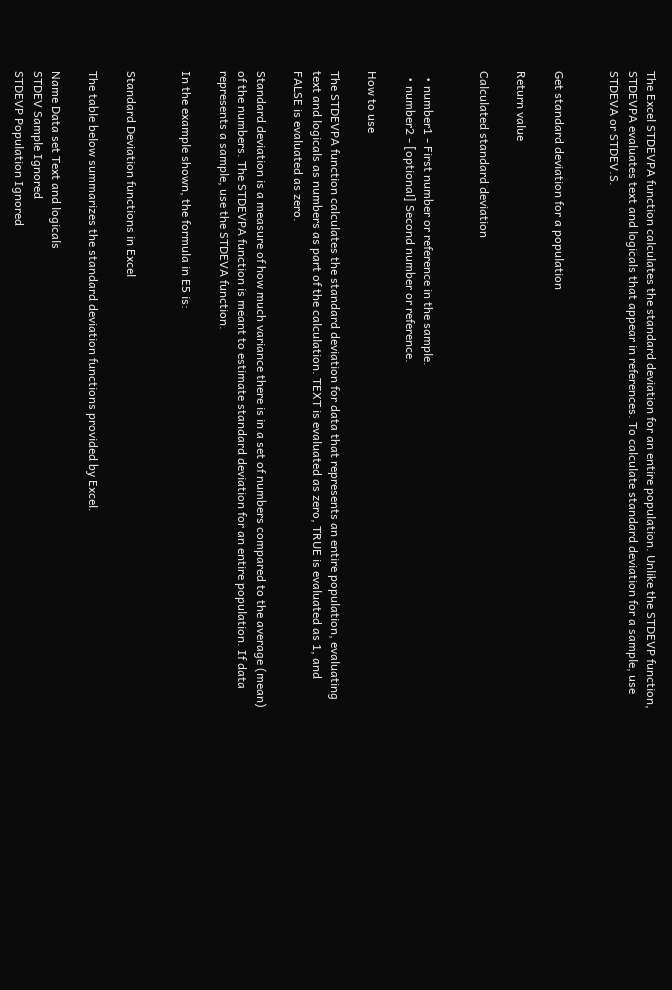The Excel STDEVPA function calculates the standard deviation for an entire population. Unlike the STDEVP function, STDEVPA evaluates text and logicals that appear in references. To calculate standard deviation for a sample, use STDEVA or STDEV.S.


Get standard deviation for a population

Return value

Calculated standard deviation


  • number1 - First number or reference in the sample.
  • number2 - [optional] Second number or reference.

How to use

The STDEVPA function calculates the standard deviation for data that represents an entire population, evaluating text and logicals as numbers as part of the calculation. TEXT is evaluated as zero, TRUE is evaluated as 1, and FALSE is evaluated as zero.

Standard deviation is a measure of how much variance there is in a set of numbers compared to the average (mean) of the numbers. The STDEVPA function is meant to estimate standard deviation for an entire population. If data represents a sample, use the STDEVA function.

In the example shown, the formula in E5 is:


Standard Deviation functions in Excel

The table below summarizes the standard deviation functions provided by Excel.

Name Data set Text and logicals
STDEV Sample Ignored
STDEVP Population Ignored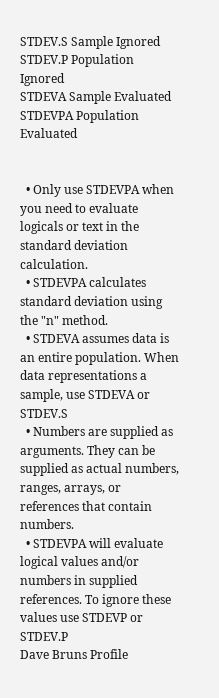STDEV.S Sample Ignored
STDEV.P Population Ignored
STDEVA Sample Evaluated
STDEVPA Population Evaluated


  • Only use STDEVPA when you need to evaluate logicals or text in the standard deviation calculation.
  • STDEVPA calculates standard deviation using the "n" method.
  • STDEVA assumes data is an entire population. When data representations a sample, use STDEVA or STDEV.S
  • Numbers are supplied as arguments. They can be supplied as actual numbers, ranges, arrays, or references that contain numbers.
  • STDEVPA will evaluate logical values and/or numbers in supplied references. To ignore these values use STDEVP or STDEV.P
Dave Bruns Profile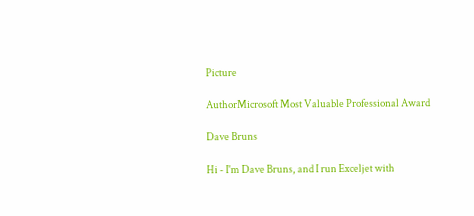Picture

AuthorMicrosoft Most Valuable Professional Award

Dave Bruns

Hi - I'm Dave Bruns, and I run Exceljet with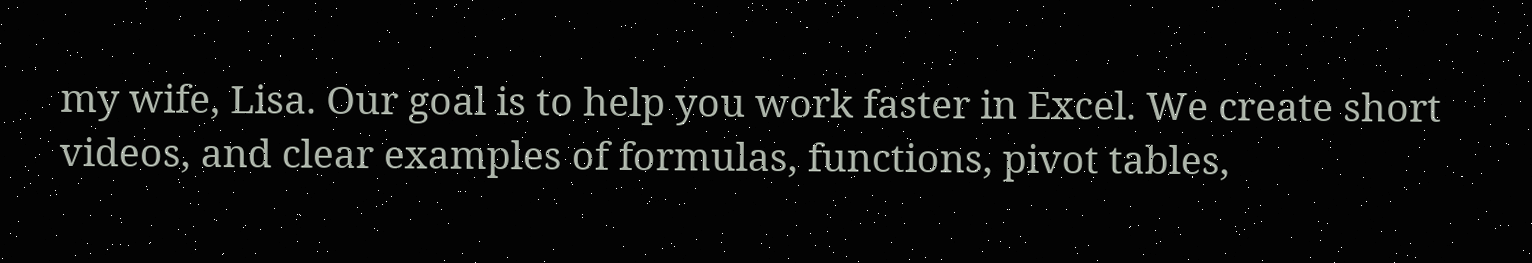my wife, Lisa. Our goal is to help you work faster in Excel. We create short videos, and clear examples of formulas, functions, pivot tables,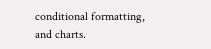conditional formatting, and charts.